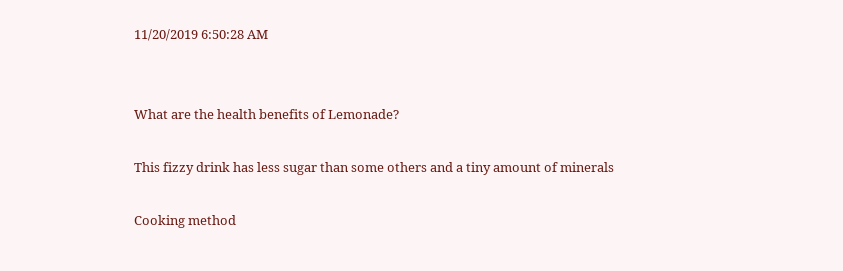11/20/2019 6:50:28 AM


What are the health benefits of Lemonade?

This fizzy drink has less sugar than some others and a tiny amount of minerals

Cooking method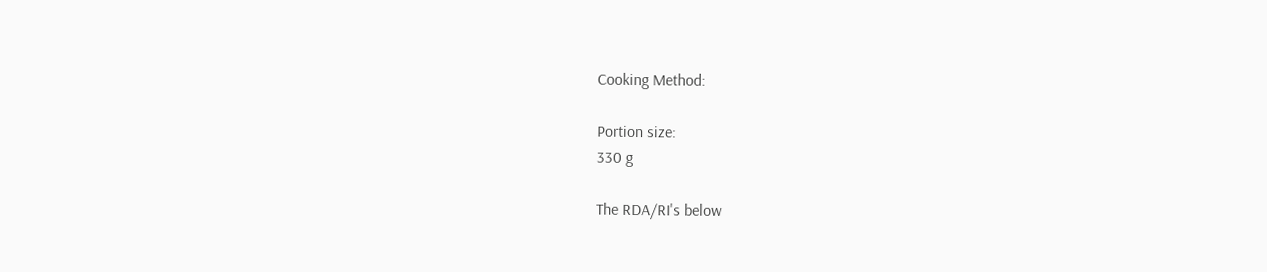Cooking Method:

Portion size:
330 g

The RDA/RI's below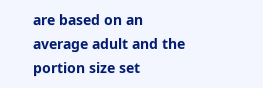are based on an average adult and the portion size set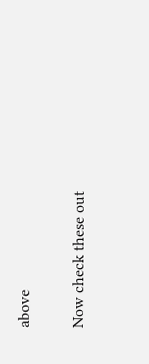above

Now check these out